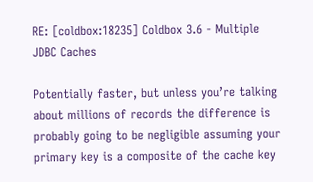RE: [coldbox:18235] Coldbox 3.6 - Multiple JDBC Caches

Potentially faster, but unless you’re talking about millions of records the difference is probably going to be negligible assuming your primary key is a composite of the cache key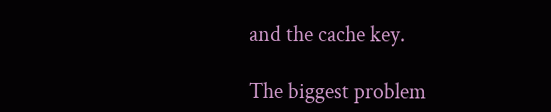and the cache key.

The biggest problem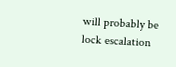will probably be lock escalation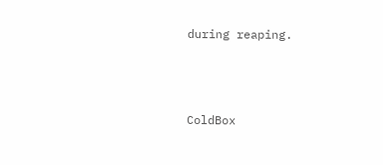during reaping.



ColdBox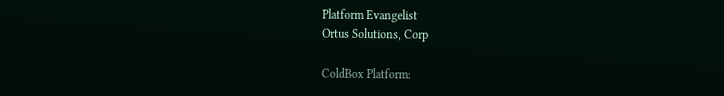Platform Evangelist
Ortus Solutions, Corp

ColdBox Platform: